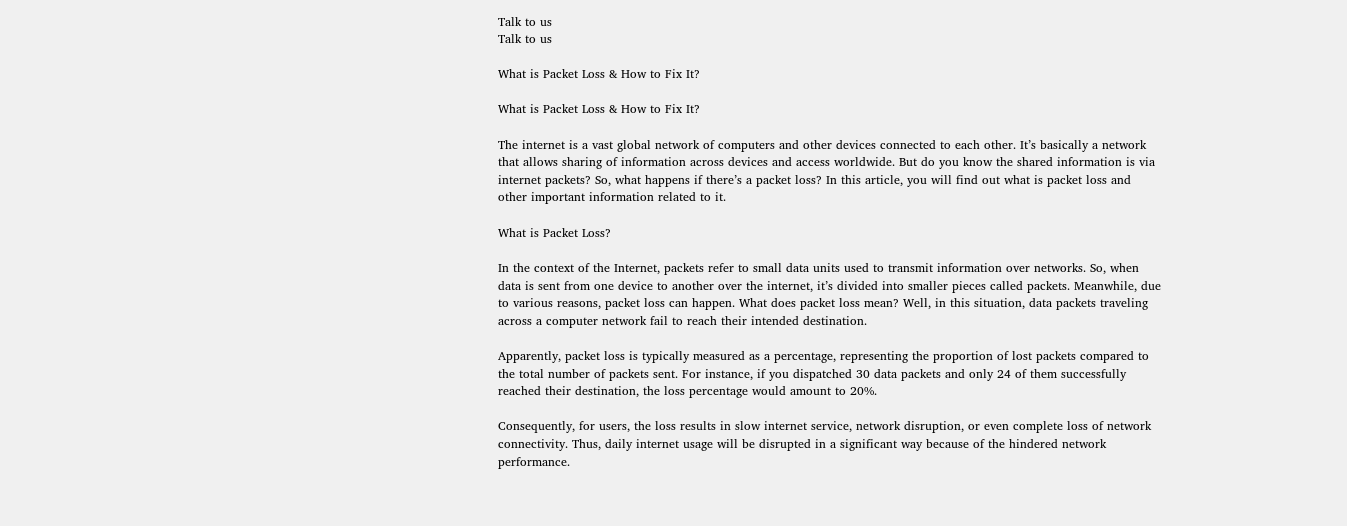Talk to us
Talk to us

What is Packet Loss & How to Fix It?

What is Packet Loss & How to Fix It?

The internet is a vast global network of computers and other devices connected to each other. It’s basically a network that allows sharing of information across devices and access worldwide. But do you know the shared information is via internet packets? So, what happens if there’s a packet loss? In this article, you will find out what is packet loss and other important information related to it.

What is Packet Loss?

In the context of the Internet, packets refer to small data units used to transmit information over networks. So, when data is sent from one device to another over the internet, it’s divided into smaller pieces called packets. Meanwhile, due to various reasons, packet loss can happen. What does packet loss mean? Well, in this situation, data packets traveling across a computer network fail to reach their intended destination.

Apparently, packet loss is typically measured as a percentage, representing the proportion of lost packets compared to the total number of packets sent. For instance, if you dispatched 30 data packets and only 24 of them successfully reached their destination, the loss percentage would amount to 20%.

Consequently, for users, the loss results in slow internet service, network disruption, or even complete loss of network connectivity. Thus, daily internet usage will be disrupted in a significant way because of the hindered network performance.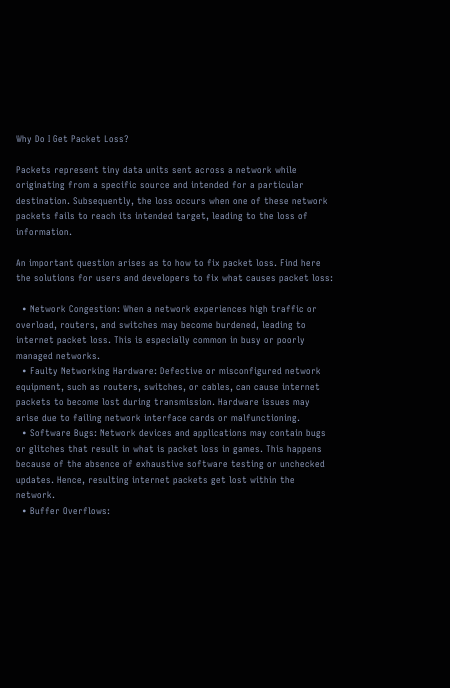Why Do I Get Packet Loss?

Packets represent tiny data units sent across a network while originating from a specific source and intended for a particular destination. Subsequently, the loss occurs when one of these network packets fails to reach its intended target, leading to the loss of information.

An important question arises as to how to fix packet loss. Find here the solutions for users and developers to fix what causes packet loss:

  • Network Congestion: When a network experiences high traffic or overload, routers, and switches may become burdened, leading to internet packet loss. This is especially common in busy or poorly managed networks.
  • Faulty Networking Hardware: Defective or misconfigured network equipment, such as routers, switches, or cables, can cause internet packets to become lost during transmission. Hardware issues may arise due to failing network interface cards or malfunctioning.
  • Software Bugs: Network devices and applications may contain bugs or glitches that result in what is packet loss in games. This happens because of the absence of exhaustive software testing or unchecked updates. Hence, resulting internet packets get lost within the network.
  • Buffer Overflows: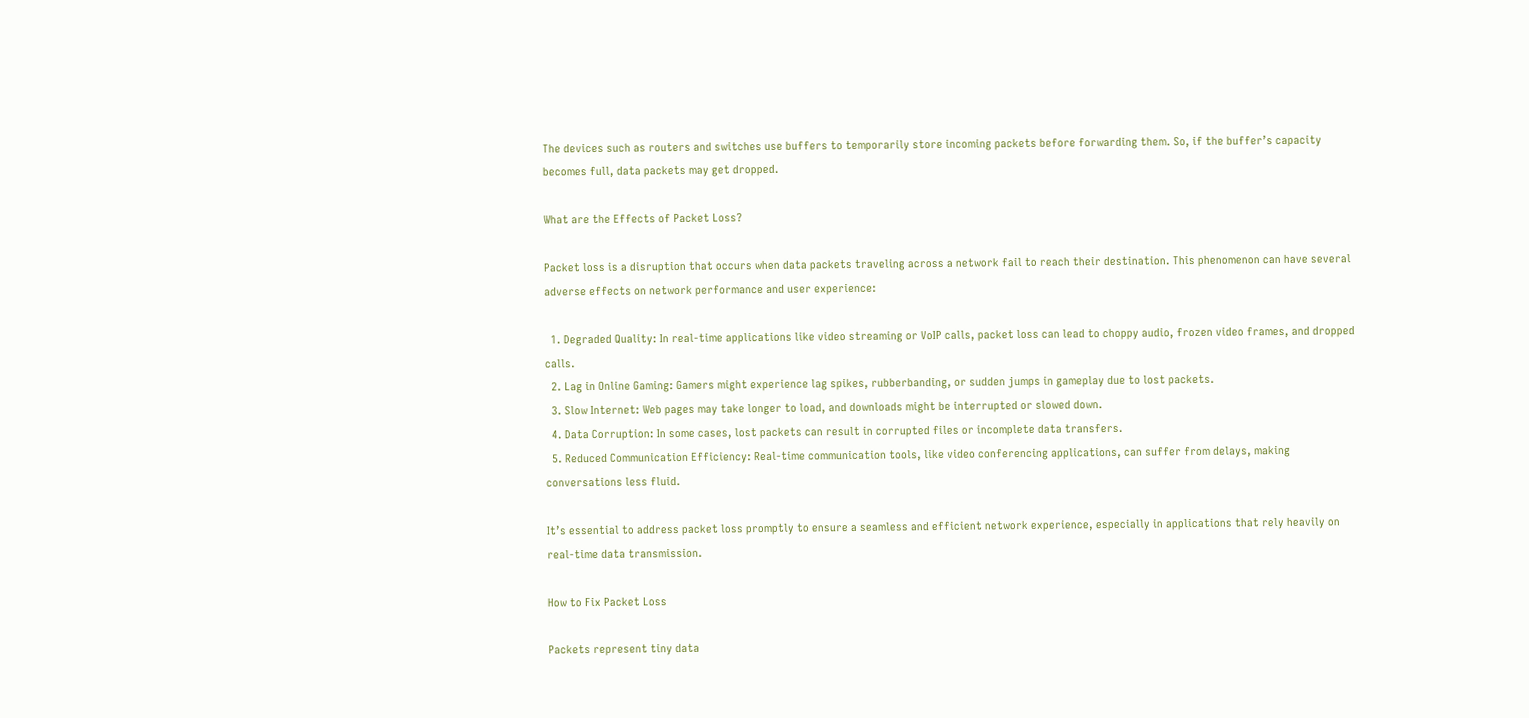The devices such as routers and switches use buffers to temporarily store incoming packets before forwarding them. So, if the buffer’s capacity becomes full, data packets may get dropped.

What are the Effects of Packet Loss?

Packet loss is a disruption that occurs when data packets traveling across a network fail to reach their destination. This phenomenon can have several adverse effects on network performance and user experience:

  1. Degraded Quality: In real-time applications like video streaming or VoIP calls, packet loss can lead to choppy audio, frozen video frames, and dropped calls.
  2. Lag in Online Gaming: Gamers might experience lag spikes, rubberbanding, or sudden jumps in gameplay due to lost packets.
  3. Slow Internet: Web pages may take longer to load, and downloads might be interrupted or slowed down.
  4. Data Corruption: In some cases, lost packets can result in corrupted files or incomplete data transfers.
  5. Reduced Communication Efficiency: Real-time communication tools, like video conferencing applications, can suffer from delays, making conversations less fluid.

It’s essential to address packet loss promptly to ensure a seamless and efficient network experience, especially in applications that rely heavily on real-time data transmission.

How to Fix Packet Loss

Packets represent tiny data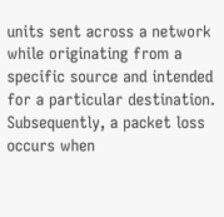units sent across a network while originating from a specific source and intended for a particular destination. Subsequently, a packet loss occurs when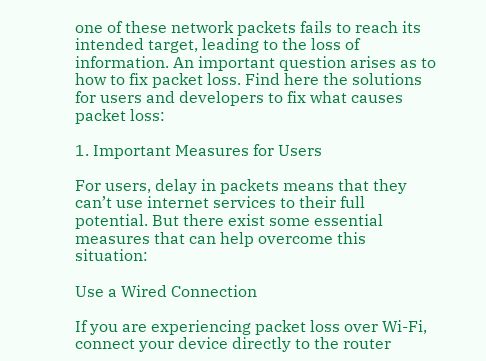one of these network packets fails to reach its intended target, leading to the loss of information. An important question arises as to how to fix packet loss. Find here the solutions for users and developers to fix what causes packet loss:

1. Important Measures for Users

For users, delay in packets means that they can’t use internet services to their full potential. But there exist some essential measures that can help overcome this situation:

Use a Wired Connection

If you are experiencing packet loss over Wi-Fi, connect your device directly to the router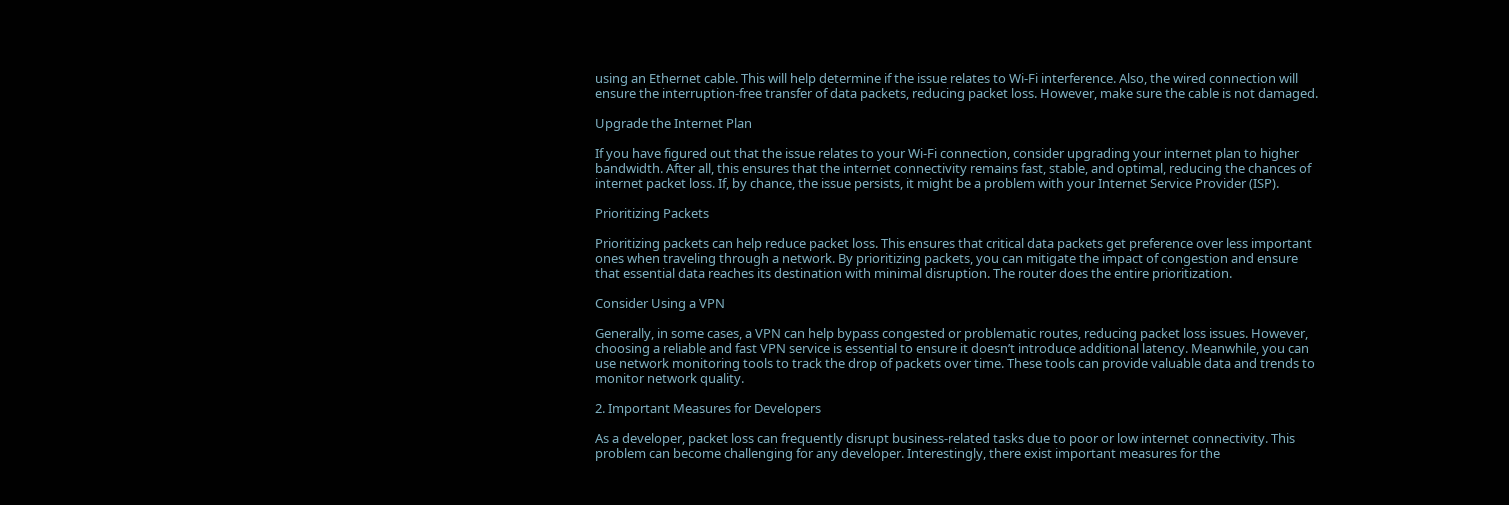using an Ethernet cable. This will help determine if the issue relates to Wi-Fi interference. Also, the wired connection will ensure the interruption-free transfer of data packets, reducing packet loss. However, make sure the cable is not damaged.

Upgrade the Internet Plan

If you have figured out that the issue relates to your Wi-Fi connection, consider upgrading your internet plan to higher bandwidth. After all, this ensures that the internet connectivity remains fast, stable, and optimal, reducing the chances of internet packet loss. If, by chance, the issue persists, it might be a problem with your Internet Service Provider (ISP).

Prioritizing Packets

Prioritizing packets can help reduce packet loss. This ensures that critical data packets get preference over less important ones when traveling through a network. By prioritizing packets, you can mitigate the impact of congestion and ensure that essential data reaches its destination with minimal disruption. The router does the entire prioritization.

Consider Using a VPN

Generally, in some cases, a VPN can help bypass congested or problematic routes, reducing packet loss issues. However, choosing a reliable and fast VPN service is essential to ensure it doesn’t introduce additional latency. Meanwhile, you can use network monitoring tools to track the drop of packets over time. These tools can provide valuable data and trends to monitor network quality.

2. Important Measures for Developers

As a developer, packet loss can frequently disrupt business-related tasks due to poor or low internet connectivity. This problem can become challenging for any developer. Interestingly, there exist important measures for the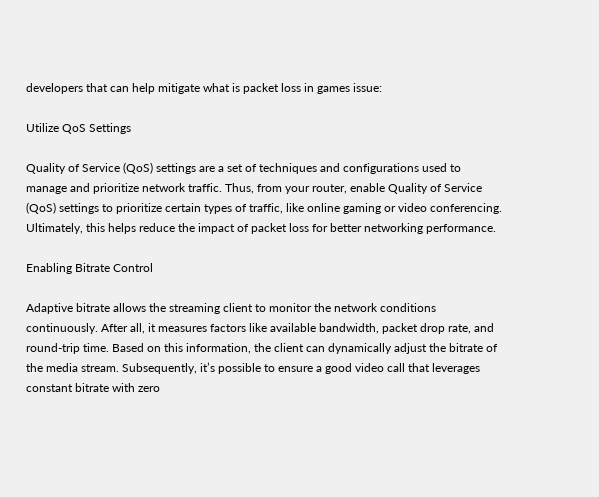developers that can help mitigate what is packet loss in games issue:

Utilize QoS Settings

Quality of Service (QoS) settings are a set of techniques and configurations used to manage and prioritize network traffic. Thus, from your router, enable Quality of Service (QoS) settings to prioritize certain types of traffic, like online gaming or video conferencing. Ultimately, this helps reduce the impact of packet loss for better networking performance.

Enabling Bitrate Control

Adaptive bitrate allows the streaming client to monitor the network conditions continuously. After all, it measures factors like available bandwidth, packet drop rate, and round-trip time. Based on this information, the client can dynamically adjust the bitrate of the media stream. Subsequently, it’s possible to ensure a good video call that leverages constant bitrate with zero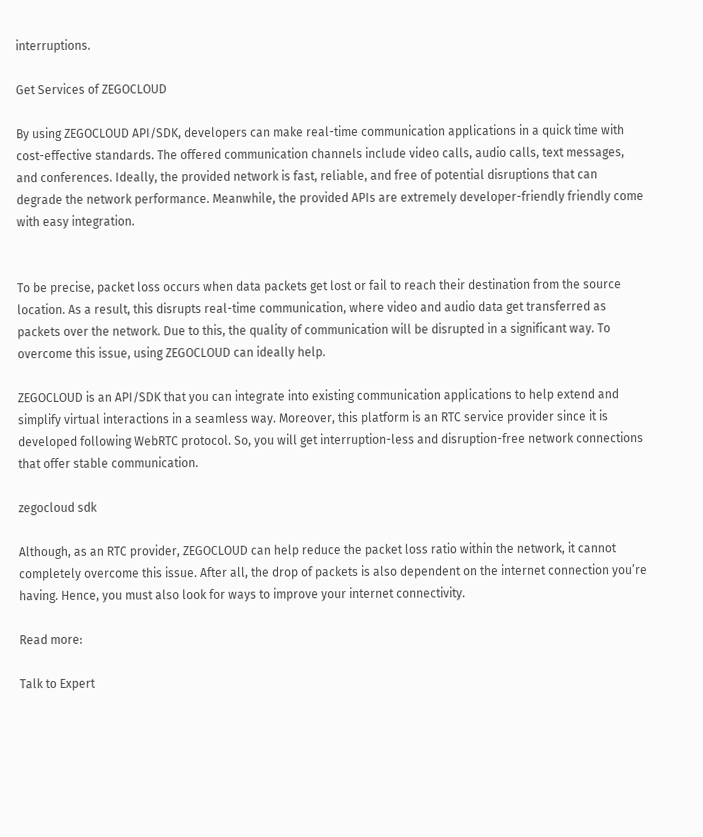interruptions.

Get Services of ZEGOCLOUD

By using ZEGOCLOUD API/SDK, developers can make real-time communication applications in a quick time with cost-effective standards. The offered communication channels include video calls, audio calls, text messages, and conferences. Ideally, the provided network is fast, reliable, and free of potential disruptions that can degrade the network performance. Meanwhile, the provided APIs are extremely developer-friendly friendly come with easy integration.


To be precise, packet loss occurs when data packets get lost or fail to reach their destination from the source location. As a result, this disrupts real-time communication, where video and audio data get transferred as packets over the network. Due to this, the quality of communication will be disrupted in a significant way. To overcome this issue, using ZEGOCLOUD can ideally help.

ZEGOCLOUD is an API/SDK that you can integrate into existing communication applications to help extend and simplify virtual interactions in a seamless way. Moreover, this platform is an RTC service provider since it is developed following WebRTC protocol. So, you will get interruption-less and disruption-free network connections that offer stable communication.

zegocloud sdk

Although, as an RTC provider, ZEGOCLOUD can help reduce the packet loss ratio within the network, it cannot completely overcome this issue. After all, the drop of packets is also dependent on the internet connection you’re having. Hence, you must also look for ways to improve your internet connectivity.

Read more:

Talk to Expert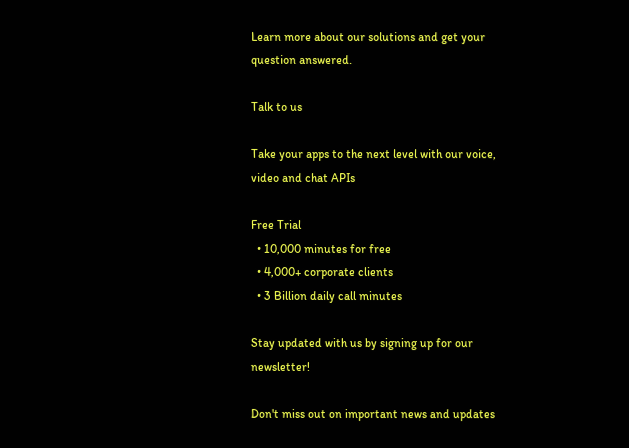Learn more about our solutions and get your question answered.

Talk to us

Take your apps to the next level with our voice, video and chat APIs

Free Trial
  • 10,000 minutes for free
  • 4,000+ corporate clients
  • 3 Billion daily call minutes

Stay updated with us by signing up for our newsletter!

Don't miss out on important news and updates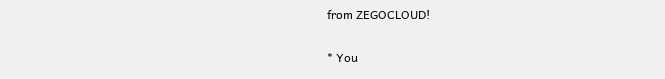from ZEGOCLOUD!

* You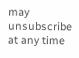may unsubscribe at any time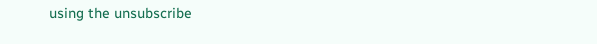using the unsubscribe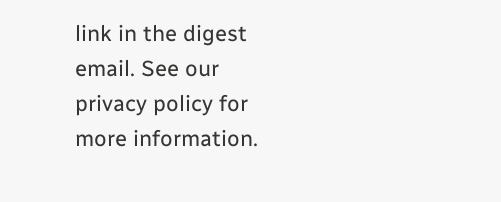link in the digest email. See our privacy policy for more information.